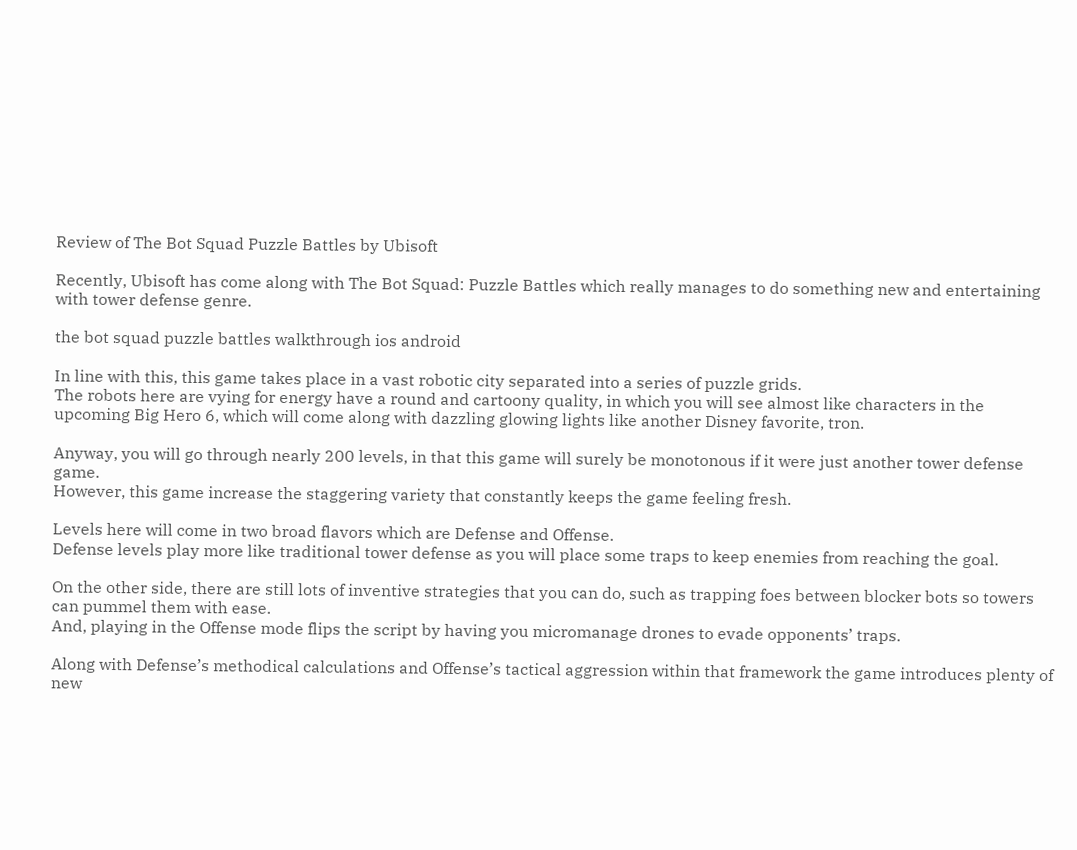Review of The Bot Squad Puzzle Battles by Ubisoft

Recently, Ubisoft has come along with The Bot Squad: Puzzle Battles which really manages to do something new and entertaining with tower defense genre.

the bot squad puzzle battles walkthrough ios android

In line with this, this game takes place in a vast robotic city separated into a series of puzzle grids.
The robots here are vying for energy have a round and cartoony quality, in which you will see almost like characters in the upcoming Big Hero 6, which will come along with dazzling glowing lights like another Disney favorite, tron.

Anyway, you will go through nearly 200 levels, in that this game will surely be monotonous if it were just another tower defense game.
However, this game increase the staggering variety that constantly keeps the game feeling fresh.

Levels here will come in two broad flavors which are Defense and Offense.
Defense levels play more like traditional tower defense as you will place some traps to keep enemies from reaching the goal.

On the other side, there are still lots of inventive strategies that you can do, such as trapping foes between blocker bots so towers can pummel them with ease.
And, playing in the Offense mode flips the script by having you micromanage drones to evade opponents’ traps.

Along with Defense’s methodical calculations and Offense’s tactical aggression within that framework the game introduces plenty of new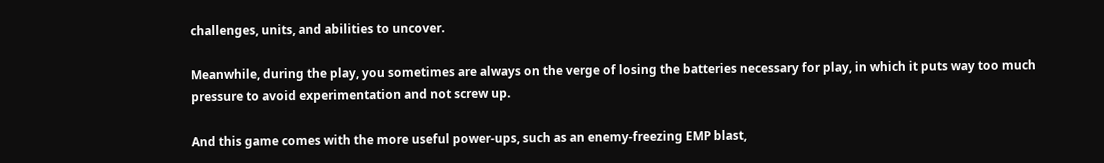challenges, units, and abilities to uncover.

Meanwhile, during the play, you sometimes are always on the verge of losing the batteries necessary for play, in which it puts way too much pressure to avoid experimentation and not screw up.

And this game comes with the more useful power-ups, such as an enemy-freezing EMP blast,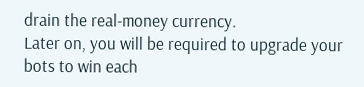drain the real-money currency.
Later on, you will be required to upgrade your bots to win each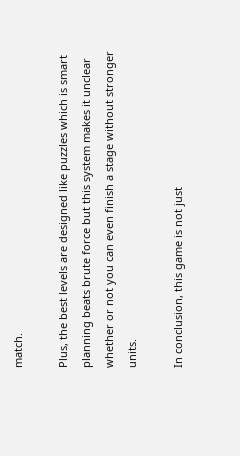match.

Plus, the best levels are designed like puzzles which is smart planning beats brute force but this system makes it unclear whether or not you can even finish a stage without stronger units.

In conclusion, this game is not just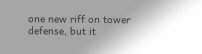one new riff on tower defense, but it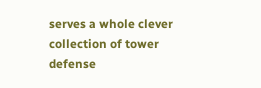serves a whole clever collection of tower defense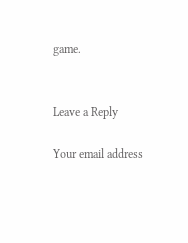game.


Leave a Reply

Your email address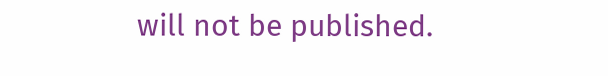will not be published.